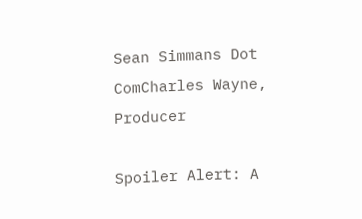Sean Simmans Dot ComCharles Wayne, Producer

Spoiler Alert: A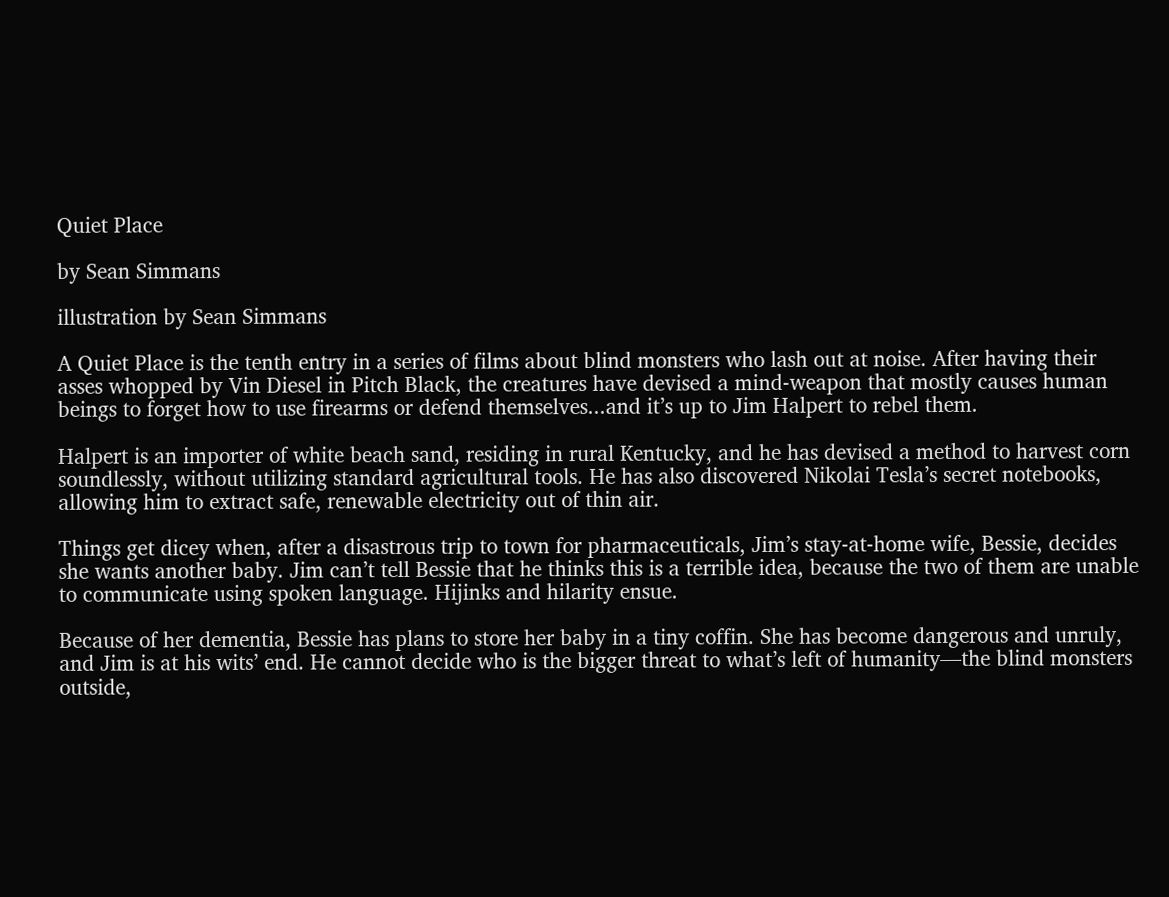Quiet Place

by Sean Simmans

illustration by Sean Simmans

A Quiet Place is the tenth entry in a series of films about blind monsters who lash out at noise. After having their asses whopped by Vin Diesel in Pitch Black, the creatures have devised a mind-weapon that mostly causes human beings to forget how to use firearms or defend themselves...and it’s up to Jim Halpert to rebel them.

Halpert is an importer of white beach sand, residing in rural Kentucky, and he has devised a method to harvest corn soundlessly, without utilizing standard agricultural tools. He has also discovered Nikolai Tesla’s secret notebooks, allowing him to extract safe, renewable electricity out of thin air.

Things get dicey when, after a disastrous trip to town for pharmaceuticals, Jim’s stay-at-home wife, Bessie, decides she wants another baby. Jim can’t tell Bessie that he thinks this is a terrible idea, because the two of them are unable to communicate using spoken language. Hijinks and hilarity ensue.

Because of her dementia, Bessie has plans to store her baby in a tiny coffin. She has become dangerous and unruly, and Jim is at his wits’ end. He cannot decide who is the bigger threat to what’s left of humanity—the blind monsters outside,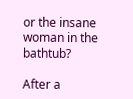or the insane woman in the bathtub?

After a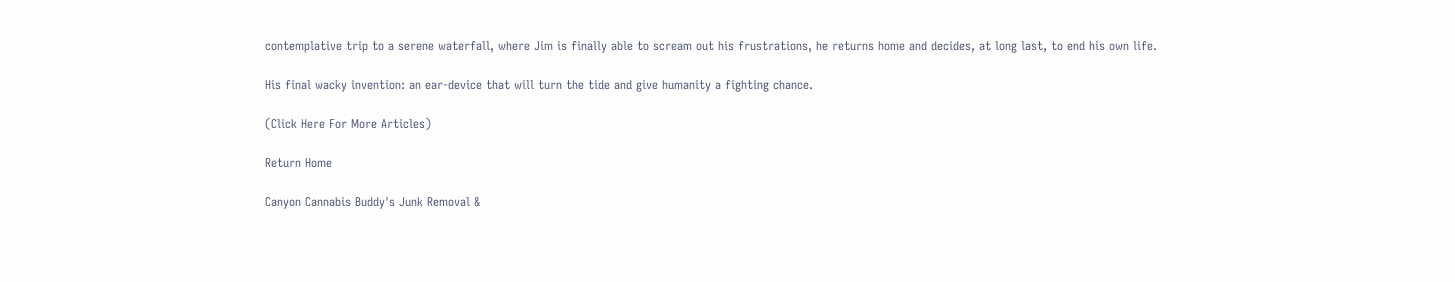contemplative trip to a serene waterfall, where Jim is finally able to scream out his frustrations, he returns home and decides, at long last, to end his own life.

His final wacky invention: an ear-device that will turn the tide and give humanity a fighting chance.

(Click Here For More Articles)

Return Home

Canyon Cannabis Buddy's Junk Removal &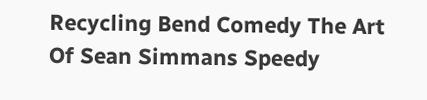Recycling Bend Comedy The Art Of Sean Simmans Speedy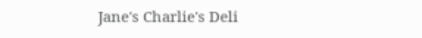Jane's Charlie's Deli